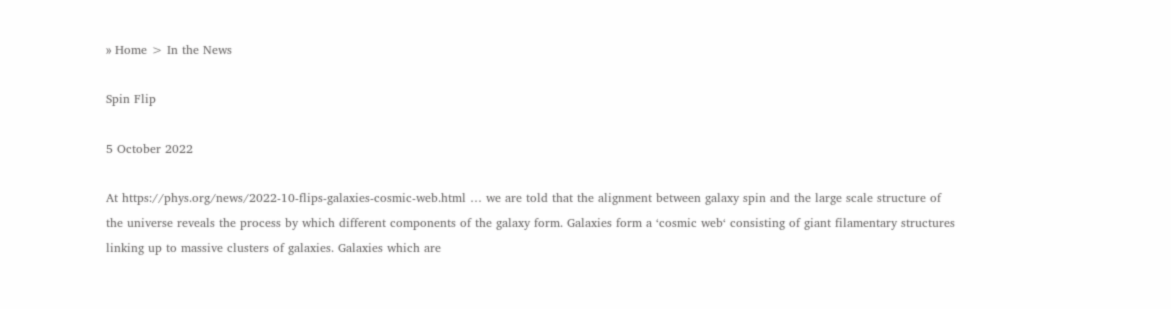» Home > In the News

Spin Flip

5 October 2022

At https://phys.org/news/2022-10-flips-galaxies-cosmic-web.html … we are told that the alignment between galaxy spin and the large scale structure of the universe reveals the process by which different components of the galaxy form. Galaxies form a ‘cosmic web‘ consisting of giant filamentary structures linking up to massive clusters of galaxies. Galaxies which are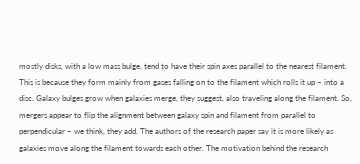mostly disks, with a low mass bulge, tend to have their spin axes parallel to the nearest filament. This is because they form mainly from gases falling on to the filament which rolls it up – into a disc. Galaxy bulges grow when galaxies merge, they suggest, also traveling along the filament. So, mergers appear to flip the alignment between galaxy spin and filament from parallel to perpendicular – we think, they add. The authors of the research paper say it is more likely as galaxies move along the filament towards each other. The motivation behind the research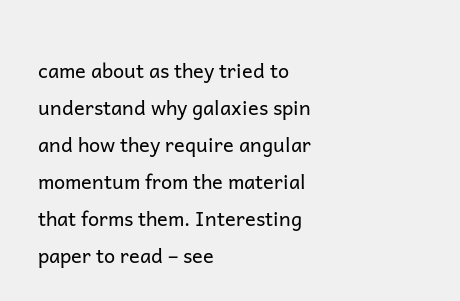came about as they tried to understand why galaxies spin and how they require angular momentum from the material that forms them. Interesting paper to read – see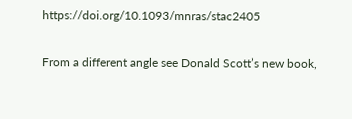https://doi.org/10.1093/mnras/stac2405

From a different angle see Donald Scott’s new book,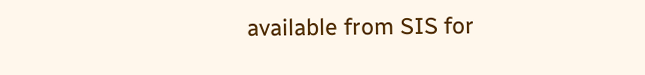available from SIS for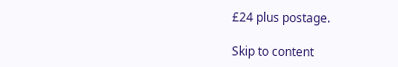£24 plus postage.

Skip to content